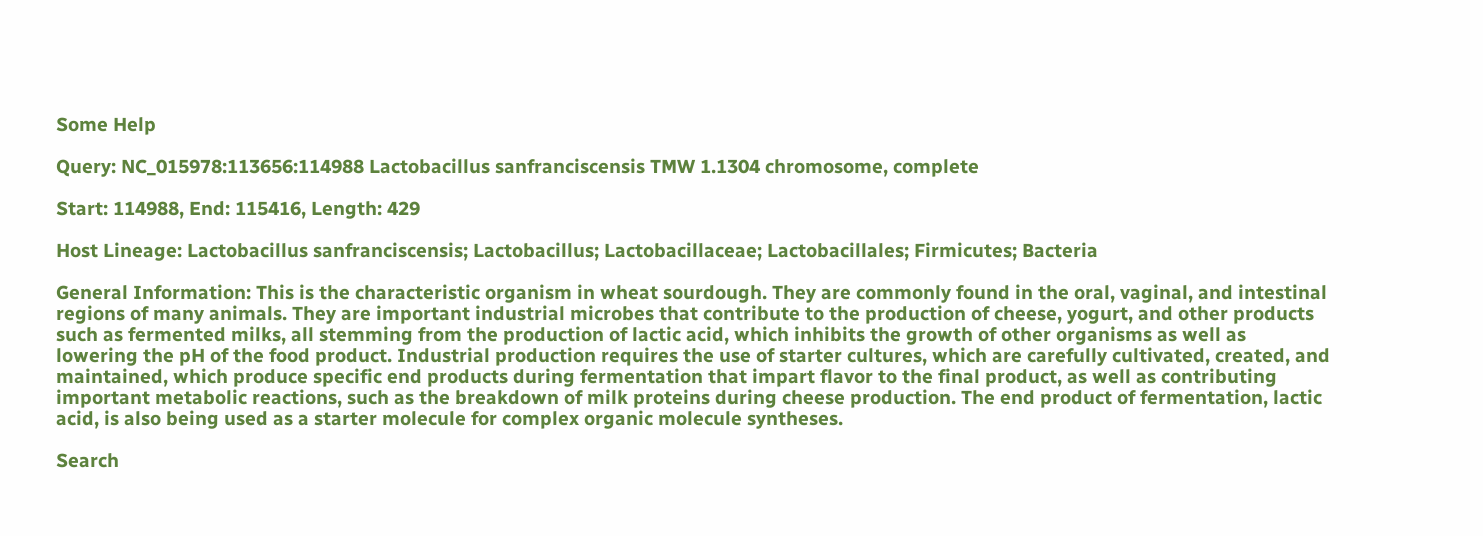Some Help

Query: NC_015978:113656:114988 Lactobacillus sanfranciscensis TMW 1.1304 chromosome, complete

Start: 114988, End: 115416, Length: 429

Host Lineage: Lactobacillus sanfranciscensis; Lactobacillus; Lactobacillaceae; Lactobacillales; Firmicutes; Bacteria

General Information: This is the characteristic organism in wheat sourdough. They are commonly found in the oral, vaginal, and intestinal regions of many animals. They are important industrial microbes that contribute to the production of cheese, yogurt, and other products such as fermented milks, all stemming from the production of lactic acid, which inhibits the growth of other organisms as well as lowering the pH of the food product. Industrial production requires the use of starter cultures, which are carefully cultivated, created, and maintained, which produce specific end products during fermentation that impart flavor to the final product, as well as contributing important metabolic reactions, such as the breakdown of milk proteins during cheese production. The end product of fermentation, lactic acid, is also being used as a starter molecule for complex organic molecule syntheses.

Search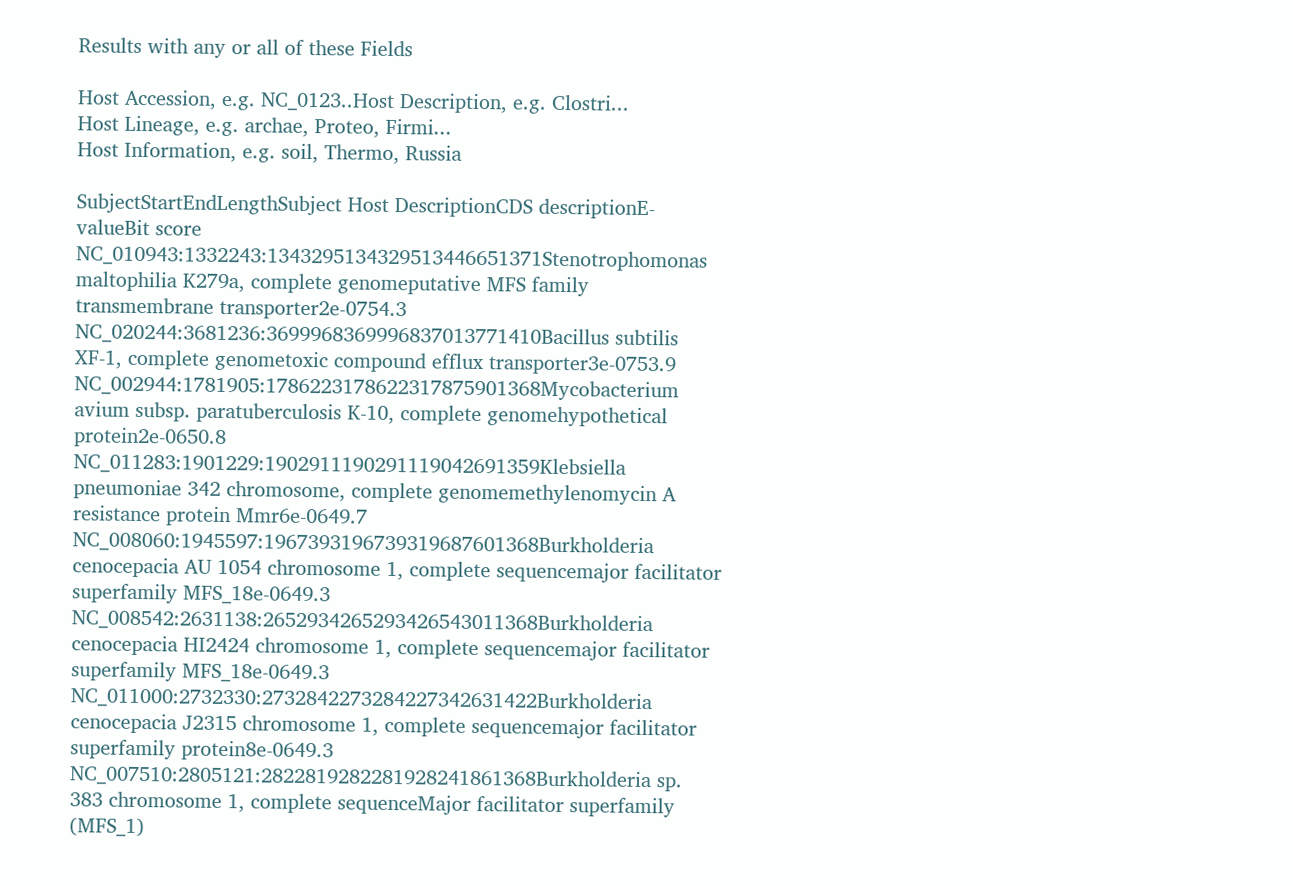Results with any or all of these Fields

Host Accession, e.g. NC_0123..Host Description, e.g. Clostri...
Host Lineage, e.g. archae, Proteo, Firmi...
Host Information, e.g. soil, Thermo, Russia

SubjectStartEndLengthSubject Host DescriptionCDS descriptionE-valueBit score
NC_010943:1332243:1343295134329513446651371Stenotrophomonas maltophilia K279a, complete genomeputative MFS family transmembrane transporter2e-0754.3
NC_020244:3681236:3699968369996837013771410Bacillus subtilis XF-1, complete genometoxic compound efflux transporter3e-0753.9
NC_002944:1781905:1786223178622317875901368Mycobacterium avium subsp. paratuberculosis K-10, complete genomehypothetical protein2e-0650.8
NC_011283:1901229:1902911190291119042691359Klebsiella pneumoniae 342 chromosome, complete genomemethylenomycin A resistance protein Mmr6e-0649.7
NC_008060:1945597:1967393196739319687601368Burkholderia cenocepacia AU 1054 chromosome 1, complete sequencemajor facilitator superfamily MFS_18e-0649.3
NC_008542:2631138:2652934265293426543011368Burkholderia cenocepacia HI2424 chromosome 1, complete sequencemajor facilitator superfamily MFS_18e-0649.3
NC_011000:2732330:2732842273284227342631422Burkholderia cenocepacia J2315 chromosome 1, complete sequencemajor facilitator superfamily protein8e-0649.3
NC_007510:2805121:2822819282281928241861368Burkholderia sp. 383 chromosome 1, complete sequenceMajor facilitator superfamily (MFS_1)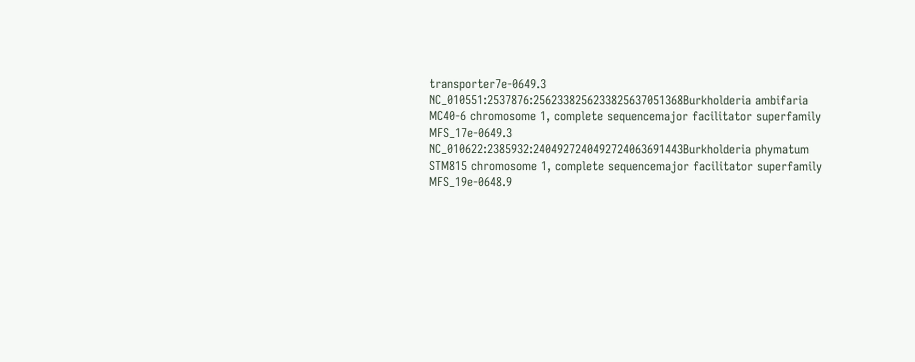transporter7e-0649.3
NC_010551:2537876:2562338256233825637051368Burkholderia ambifaria MC40-6 chromosome 1, complete sequencemajor facilitator superfamily MFS_17e-0649.3
NC_010622:2385932:2404927240492724063691443Burkholderia phymatum STM815 chromosome 1, complete sequencemajor facilitator superfamily MFS_19e-0648.9